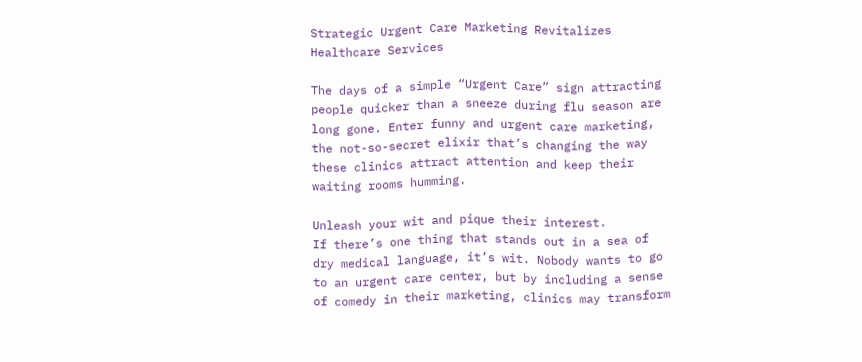Strategic Urgent Care Marketing Revitalizes Healthcare Services

The days of a simple “Urgent Care” sign attracting people quicker than a sneeze during flu season are long gone. Enter funny and urgent care marketing, the not-so-secret elixir that’s changing the way these clinics attract attention and keep their waiting rooms humming.

Unleash your wit and pique their interest.
If there’s one thing that stands out in a sea of dry medical language, it’s wit. Nobody wants to go to an urgent care center, but by including a sense of comedy in their marketing, clinics may transform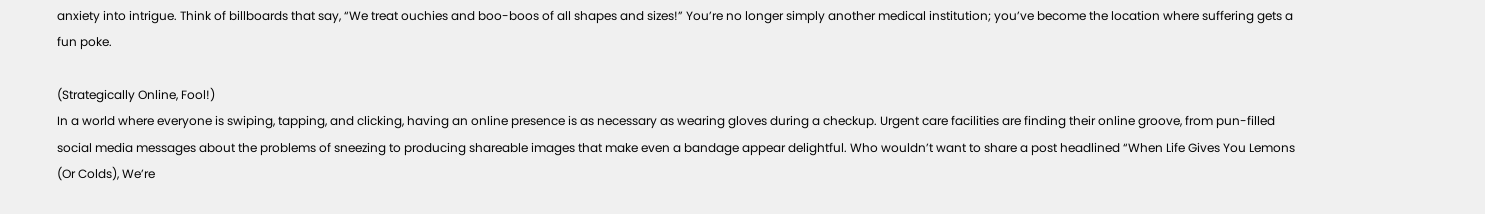anxiety into intrigue. Think of billboards that say, “We treat ouchies and boo-boos of all shapes and sizes!” You’re no longer simply another medical institution; you’ve become the location where suffering gets a fun poke.

(Strategically Online, Fool!)
In a world where everyone is swiping, tapping, and clicking, having an online presence is as necessary as wearing gloves during a checkup. Urgent care facilities are finding their online groove, from pun-filled social media messages about the problems of sneezing to producing shareable images that make even a bandage appear delightful. Who wouldn’t want to share a post headlined “When Life Gives You Lemons (Or Colds), We’re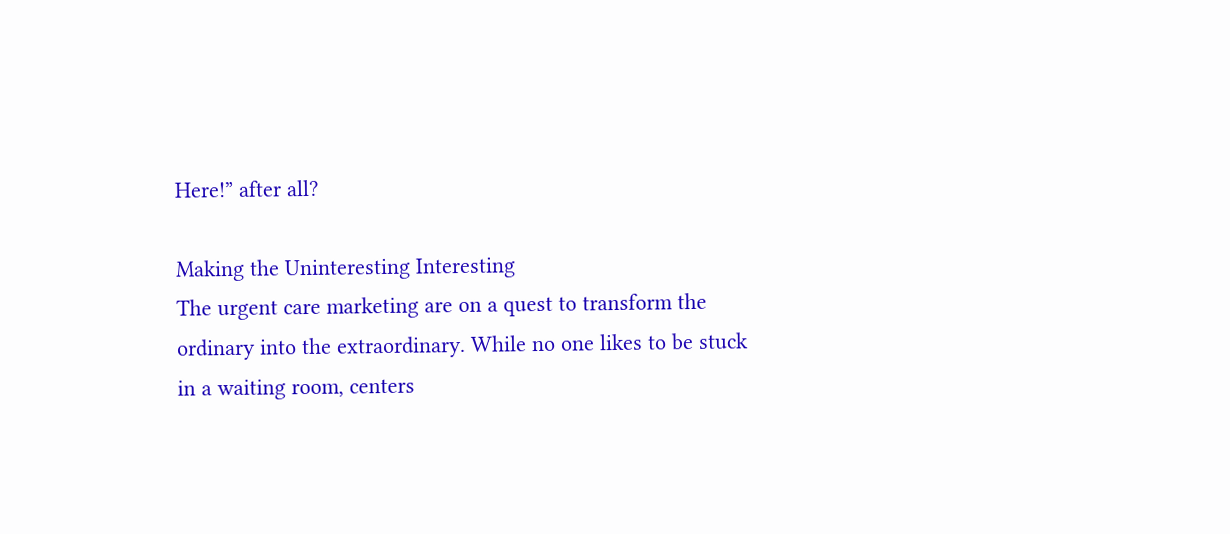Here!” after all?

Making the Uninteresting Interesting
The urgent care marketing are on a quest to transform the ordinary into the extraordinary. While no one likes to be stuck in a waiting room, centers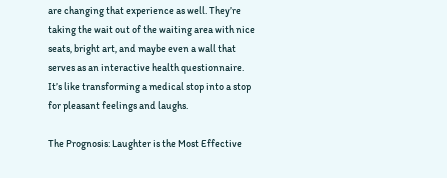are changing that experience as well. They’re taking the wait out of the waiting area with nice seats, bright art, and maybe even a wall that serves as an interactive health questionnaire. It’s like transforming a medical stop into a stop for pleasant feelings and laughs.

The Prognosis: Laughter is the Most Effective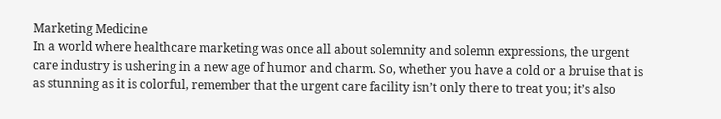Marketing Medicine
In a world where healthcare marketing was once all about solemnity and solemn expressions, the urgent care industry is ushering in a new age of humor and charm. So, whether you have a cold or a bruise that is as stunning as it is colorful, remember that the urgent care facility isn’t only there to treat you; it’s also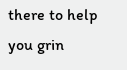there to help you grin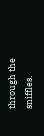through the sniffles.